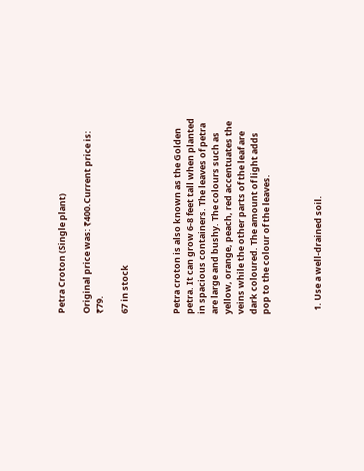Petra Croton (Single plant)

Original price was: ₹400.Current price is: ₹79.

67 in stock



Petra croton is also known as the Golden petra. It can grow 6-8 feet tall when planted in spacious containers. The leaves of petra are large and bushy. The colours such as yellow, orange, peach, red accentuates the veins while the other parts of the leaf are dark coloured. The amount of light adds pop to the colour of the leaves.



  1. Use a well-drained soil.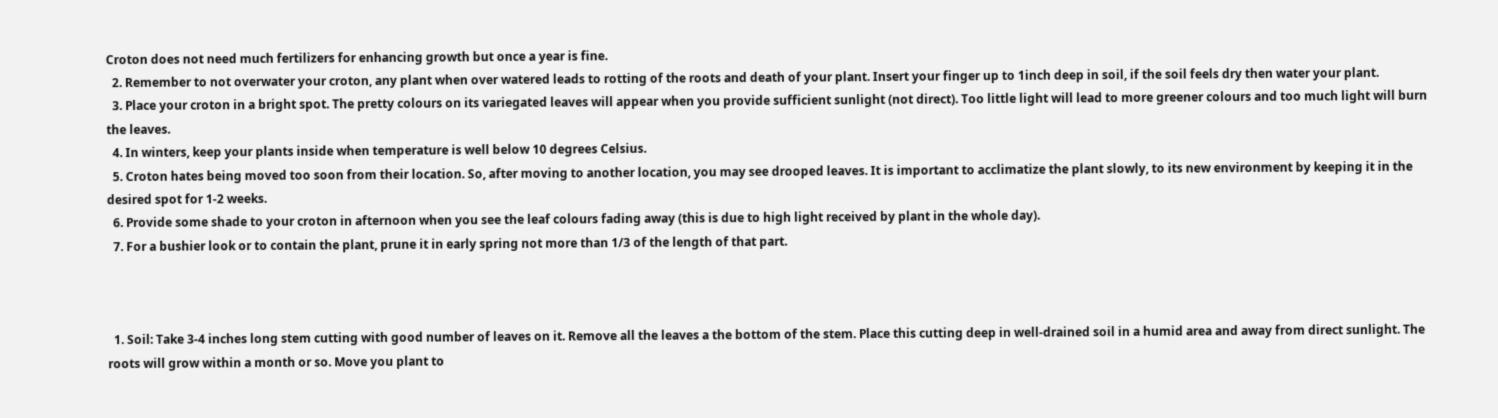Croton does not need much fertilizers for enhancing growth but once a year is fine.
  2. Remember to not overwater your croton, any plant when over watered leads to rotting of the roots and death of your plant. Insert your finger up to 1inch deep in soil, if the soil feels dry then water your plant.
  3. Place your croton in a bright spot. The pretty colours on its variegated leaves will appear when you provide sufficient sunlight (not direct). Too little light will lead to more greener colours and too much light will burn the leaves.
  4. In winters, keep your plants inside when temperature is well below 10 degrees Celsius.
  5. Croton hates being moved too soon from their location. So, after moving to another location, you may see drooped leaves. It is important to acclimatize the plant slowly, to its new environment by keeping it in the desired spot for 1-2 weeks.
  6. Provide some shade to your croton in afternoon when you see the leaf colours fading away (this is due to high light received by plant in the whole day).
  7. For a bushier look or to contain the plant, prune it in early spring not more than 1/3 of the length of that part.



  1. Soil: Take 3-4 inches long stem cutting with good number of leaves on it. Remove all the leaves a the bottom of the stem. Place this cutting deep in well-drained soil in a humid area and away from direct sunlight. The roots will grow within a month or so. Move you plant to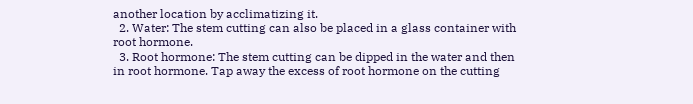another location by acclimatizing it.
  2. Water: The stem cutting can also be placed in a glass container with root hormone.
  3. Root hormone: The stem cutting can be dipped in the water and then in root hormone. Tap away the excess of root hormone on the cutting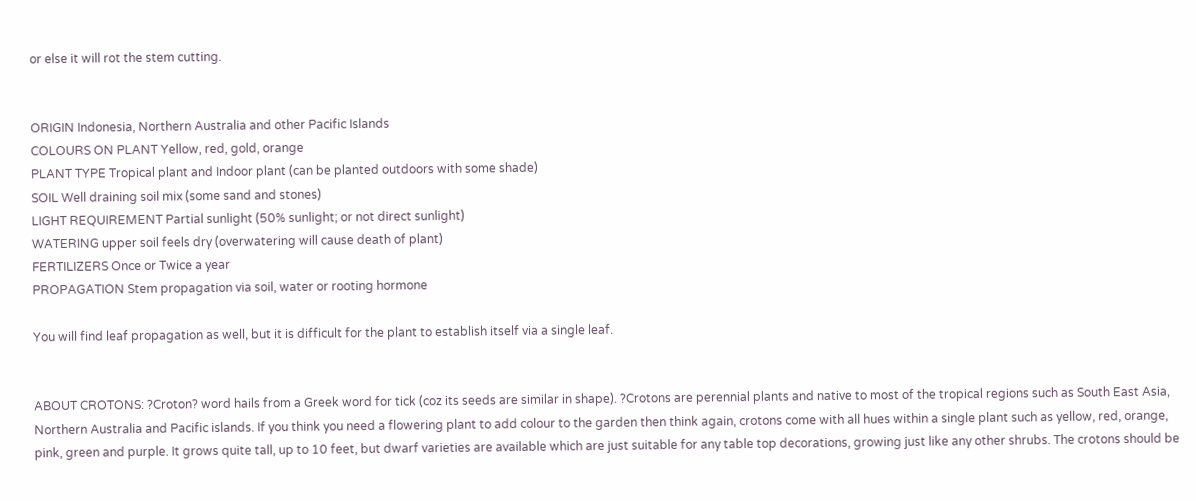or else it will rot the stem cutting.


ORIGIN Indonesia, Northern Australia and other Pacific Islands
COLOURS ON PLANT Yellow, red, gold, orange
PLANT TYPE Tropical plant and Indoor plant (can be planted outdoors with some shade)
SOIL Well draining soil mix (some sand and stones)
LIGHT REQUIREMENT Partial sunlight (50% sunlight; or not direct sunlight)
WATERING upper soil feels dry (overwatering will cause death of plant)
FERTILIZERS Once or Twice a year
PROPAGATION Stem propagation via soil, water or rooting hormone

You will find leaf propagation as well, but it is difficult for the plant to establish itself via a single leaf.


ABOUT CROTONS: ?Croton? word hails from a Greek word for tick (coz its seeds are similar in shape). ?Crotons are perennial plants and native to most of the tropical regions such as South East Asia, Northern Australia and Pacific islands. If you think you need a flowering plant to add colour to the garden then think again, crotons come with all hues within a single plant such as yellow, red, orange, pink, green and purple. It grows quite tall, up to 10 feet, but dwarf varieties are available which are just suitable for any table top decorations, growing just like any other shrubs. The crotons should be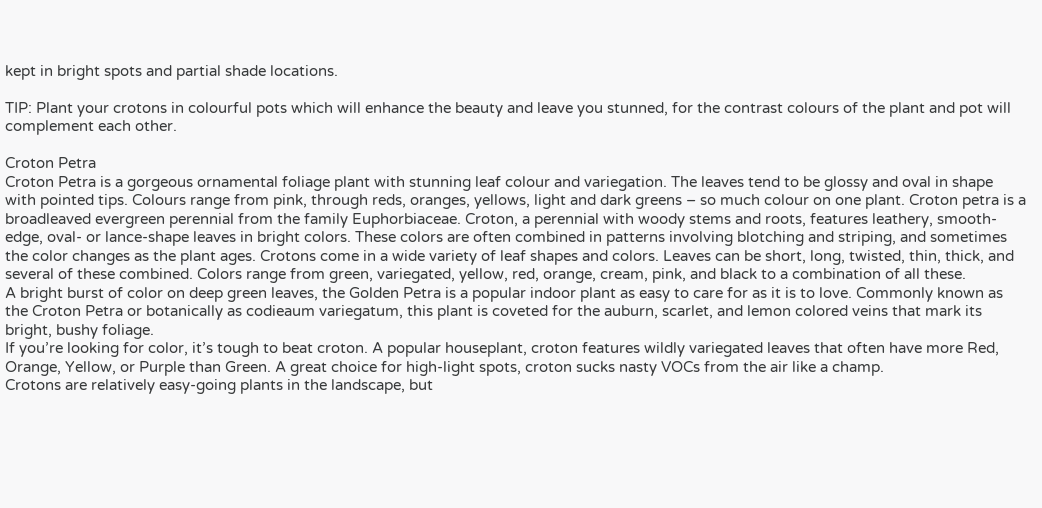kept in bright spots and partial shade locations.

TIP: Plant your crotons in colourful pots which will enhance the beauty and leave you stunned, for the contrast colours of the plant and pot will complement each other.

Croton Petra
Croton Petra is a gorgeous ornamental foliage plant with stunning leaf colour and variegation. The leaves tend to be glossy and oval in shape with pointed tips. Colours range from pink, through reds, oranges, yellows, light and dark greens – so much colour on one plant. Croton petra is a broadleaved evergreen perennial from the family Euphorbiaceae. Croton, a perennial with woody stems and roots, features leathery, smooth-edge, oval- or lance-shape leaves in bright colors. These colors are often combined in patterns involving blotching and striping, and sometimes the color changes as the plant ages. Crotons come in a wide variety of leaf shapes and colors. Leaves can be short, long, twisted, thin, thick, and several of these combined. Colors range from green, variegated, yellow, red, orange, cream, pink, and black to a combination of all these.
A bright burst of color on deep green leaves, the Golden Petra is a popular indoor plant as easy to care for as it is to love. Commonly known as the Croton Petra or botanically as codieaum variegatum, this plant is coveted for the auburn, scarlet, and lemon colored veins that mark its bright, bushy foliage.
If you’re looking for color, it’s tough to beat croton. A popular houseplant, croton features wildly variegated leaves that often have more Red, Orange, Yellow, or Purple than Green. A great choice for high-light spots, croton sucks nasty VOCs from the air like a champ.
Crotons are relatively easy-going plants in the landscape, but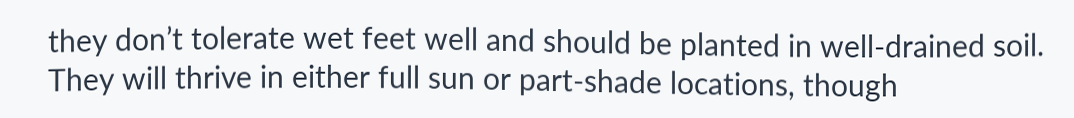they don’t tolerate wet feet well and should be planted in well-drained soil. They will thrive in either full sun or part-shade locations, though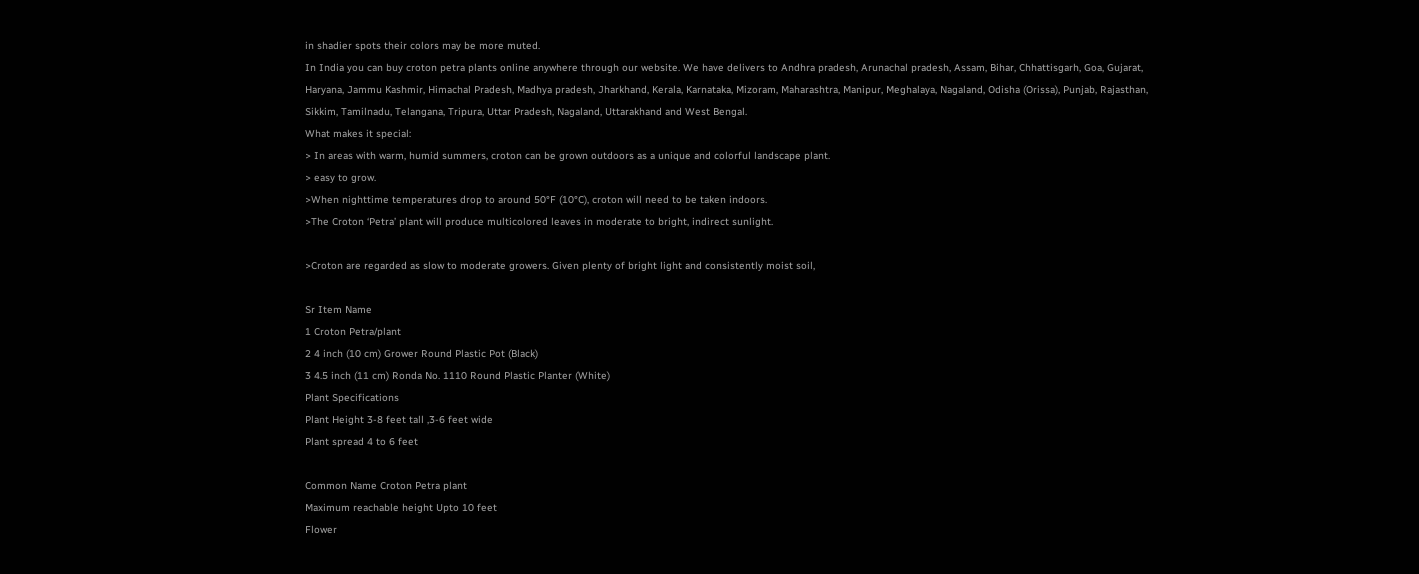in shadier spots their colors may be more muted.
In India you can buy croton petra plants online anywhere through our website. We have delivers to Andhra pradesh, Arunachal pradesh, Assam, Bihar, Chhattisgarh, Goa, Gujarat, Haryana, Jammu Kashmir, Himachal Pradesh, Madhya pradesh, Jharkhand, Kerala, Karnataka, Mizoram, Maharashtra, Manipur, Meghalaya, Nagaland, Odisha (Orissa), Punjab, Rajasthan, Sikkim, Tamilnadu, Telangana, Tripura, Uttar Pradesh, Nagaland, Uttarakhand and West Bengal.
What makes it special:
> In areas with warm, humid summers, croton can be grown outdoors as a unique and colorful landscape plant.
> easy to grow.
>When nighttime temperatures drop to around 50°F (10°C), croton will need to be taken indoors.
>The Croton ‘Petra’ plant will produce multicolored leaves in moderate to bright, indirect sunlight.

>Croton are regarded as slow to moderate growers. Given plenty of bright light and consistently moist soil,

Sr Item Name
1 Croton Petra/plant
2 4 inch (10 cm) Grower Round Plastic Pot (Black)
3 4.5 inch (11 cm) Ronda No. 1110 Round Plastic Planter (White)
Plant Specifications
Plant Height 3-8 feet tall ,3-6 feet wide
Plant spread 4 to 6 feet

Common Name Croton Petra plant
Maximum reachable height Upto 10 feet
Flower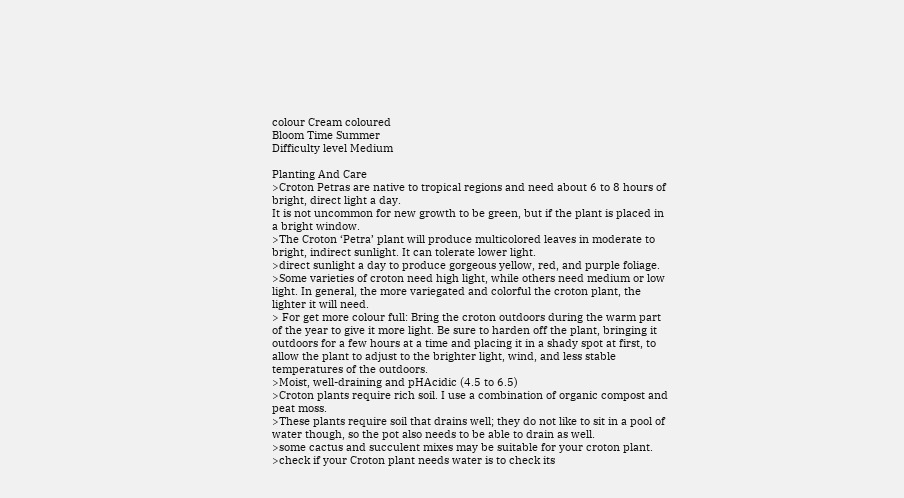colour Cream coloured
Bloom Time Summer
Difficulty level Medium

Planting And Care
>Croton Petras are native to tropical regions and need about 6 to 8 hours of bright, direct light a day.
It is not uncommon for new growth to be green, but if the plant is placed in a bright window.
>The Croton ‘Petra’ plant will produce multicolored leaves in moderate to bright, indirect sunlight. It can tolerate lower light.
>direct sunlight a day to produce gorgeous yellow, red, and purple foliage.
>Some varieties of croton need high light, while others need medium or low light. In general, the more variegated and colorful the croton plant, the lighter it will need.
> For get more colour full: Bring the croton outdoors during the warm part of the year to give it more light. Be sure to harden off the plant, bringing it outdoors for a few hours at a time and placing it in a shady spot at first, to allow the plant to adjust to the brighter light, wind, and less stable temperatures of the outdoors.
>Moist, well-draining and pHAcidic (4.5 to 6.5)
>Croton plants require rich soil. I use a combination of organic compost and peat moss.
>These plants require soil that drains well; they do not like to sit in a pool of water though, so the pot also needs to be able to drain as well.
>some cactus and succulent mixes may be suitable for your croton plant.
>check if your Croton plant needs water is to check its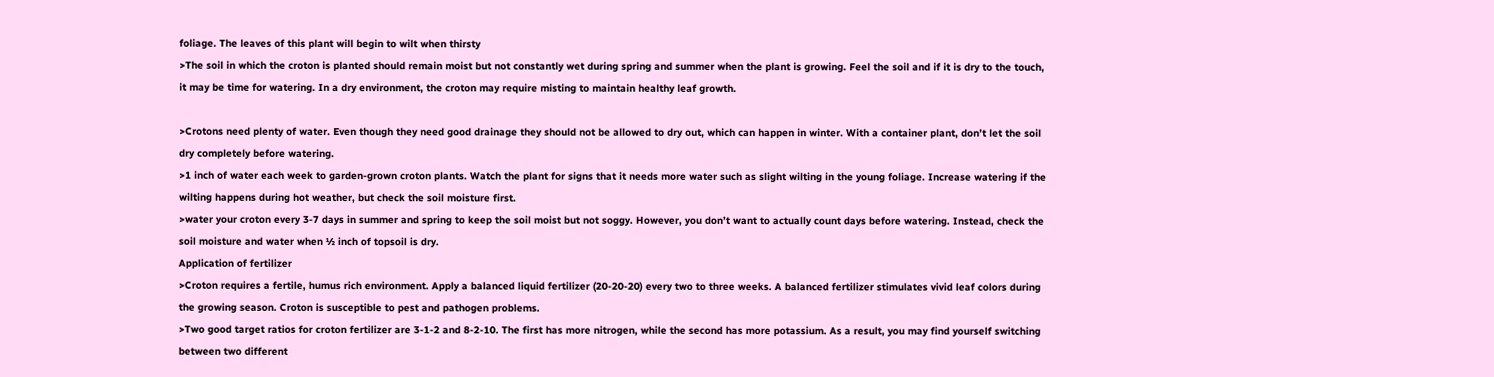foliage. The leaves of this plant will begin to wilt when thirsty
>The soil in which the croton is planted should remain moist but not constantly wet during spring and summer when the plant is growing. Feel the soil and if it is dry to the touch, it may be time for watering. In a dry environment, the croton may require misting to maintain healthy leaf growth.

>Crotons need plenty of water. Even though they need good drainage they should not be allowed to dry out, which can happen in winter. With a container plant, don’t let the soil dry completely before watering.
>1 inch of water each week to garden-grown croton plants. Watch the plant for signs that it needs more water such as slight wilting in the young foliage. Increase watering if the wilting happens during hot weather, but check the soil moisture first.
>water your croton every 3-7 days in summer and spring to keep the soil moist but not soggy. However, you don’t want to actually count days before watering. Instead, check the soil moisture and water when ½ inch of topsoil is dry.
Application of fertilizer
>Croton requires a fertile, humus rich environment. Apply a balanced liquid fertilizer (20-20-20) every two to three weeks. A balanced fertilizer stimulates vivid leaf colors during the growing season. Croton is susceptible to pest and pathogen problems.
>Two good target ratios for croton fertilizer are 3-1-2 and 8-2-10. The first has more nitrogen, while the second has more potassium. As a result, you may find yourself switching between two different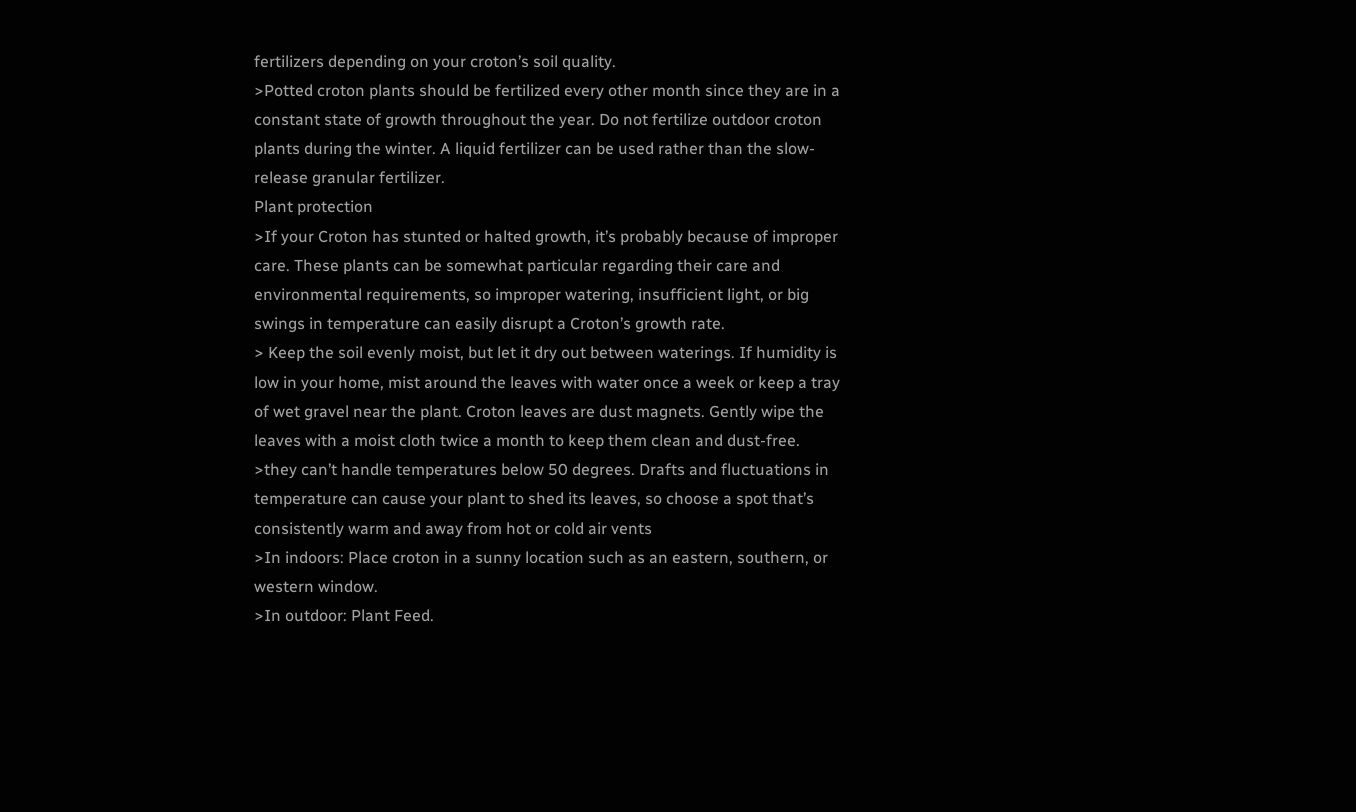fertilizers depending on your croton’s soil quality.
>Potted croton plants should be fertilized every other month since they are in a constant state of growth throughout the year. Do not fertilize outdoor croton plants during the winter. A liquid fertilizer can be used rather than the slow-release granular fertilizer.
Plant protection
>If your Croton has stunted or halted growth, it’s probably because of improper care. These plants can be somewhat particular regarding their care and environmental requirements, so improper watering, insufficient light, or big swings in temperature can easily disrupt a Croton’s growth rate.
> Keep the soil evenly moist, but let it dry out between waterings. If humidity is low in your home, mist around the leaves with water once a week or keep a tray of wet gravel near the plant. Croton leaves are dust magnets. Gently wipe the leaves with a moist cloth twice a month to keep them clean and dust-free.
>they can’t handle temperatures below 50 degrees. Drafts and fluctuations in temperature can cause your plant to shed its leaves, so choose a spot that’s consistently warm and away from hot or cold air vents
>In indoors: Place croton in a sunny location such as an eastern, southern, or western window.
>In outdoor: Plant Feed.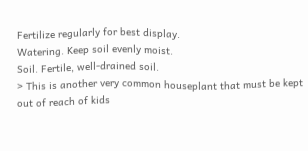Fertilize regularly for best display.
Watering. Keep soil evenly moist.
Soil. Fertile, well-drained soil.
> This is another very common houseplant that must be kept out of reach of kids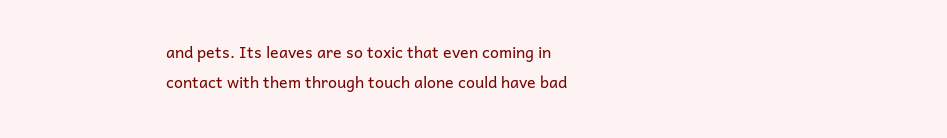and pets. Its leaves are so toxic that even coming in contact with them through touch alone could have bad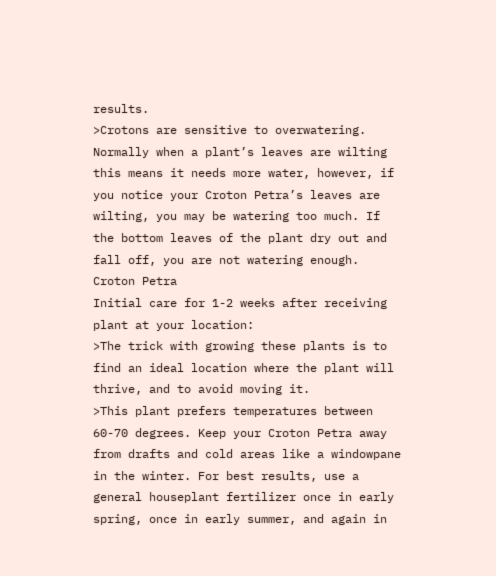results.
>Crotons are sensitive to overwatering. Normally when a plant’s leaves are wilting this means it needs more water, however, if you notice your Croton Petra’s leaves are wilting, you may be watering too much. If the bottom leaves of the plant dry out and fall off, you are not watering enough.
Croton Petra
Initial care for 1-2 weeks after receiving plant at your location:
>The trick with growing these plants is to find an ideal location where the plant will thrive, and to avoid moving it.
>This plant prefers temperatures between 60-70 degrees. Keep your Croton Petra away from drafts and cold areas like a windowpane in the winter. For best results, use a general houseplant fertilizer once in early spring, once in early summer, and again in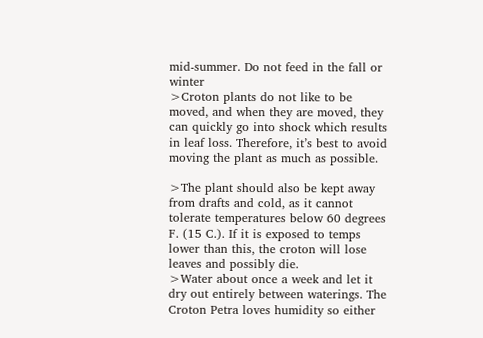mid-summer. Do not feed in the fall or winter
>Croton plants do not like to be moved, and when they are moved, they can quickly go into shock which results in leaf loss. Therefore, it’s best to avoid moving the plant as much as possible.

>The plant should also be kept away from drafts and cold, as it cannot tolerate temperatures below 60 degrees F. (15 C.). If it is exposed to temps lower than this, the croton will lose leaves and possibly die.
>Water about once a week and let it dry out entirely between waterings. The Croton Petra loves humidity so either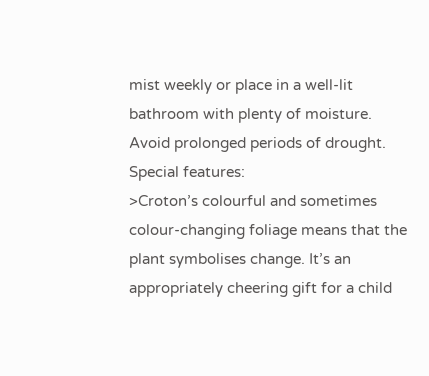mist weekly or place in a well-lit bathroom with plenty of moisture. Avoid prolonged periods of drought.
Special features:
>Croton’s colourful and sometimes colour-changing foliage means that the plant symbolises change. It’s an appropriately cheering gift for a child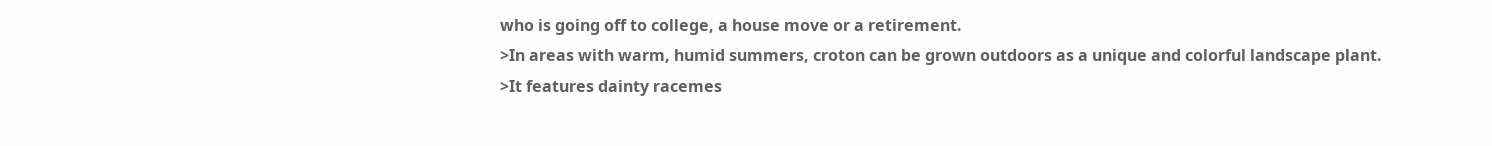who is going off to college, a house move or a retirement.
>In areas with warm, humid summers, croton can be grown outdoors as a unique and colorful landscape plant.
>It features dainty racemes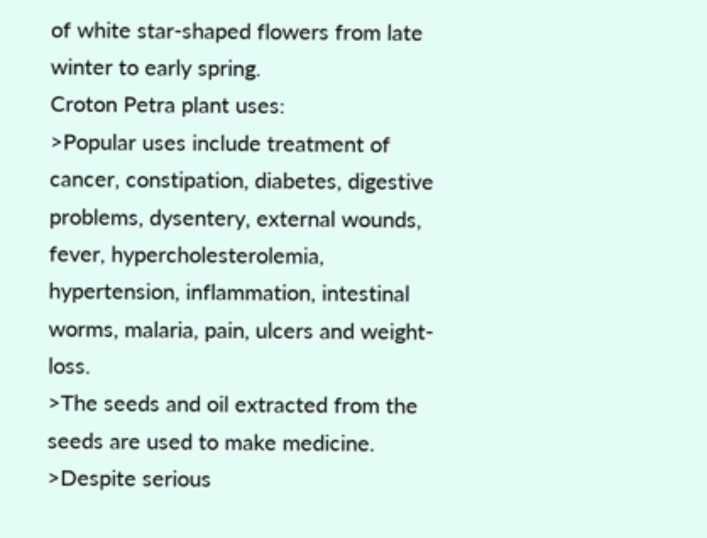of white star-shaped flowers from late winter to early spring.
Croton Petra plant uses:
>Popular uses include treatment of cancer, constipation, diabetes, digestive problems, dysentery, external wounds, fever, hypercholesterolemia, hypertension, inflammation, intestinal worms, malaria, pain, ulcers and weight-loss.
>The seeds and oil extracted from the seeds are used to make medicine.
>Despite serious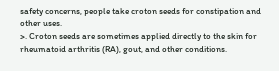safety concerns, people take croton seeds for constipation and other uses.
>. Croton seeds are sometimes applied directly to the skin for rheumatoid arthritis (RA), gout, and other conditions.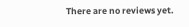There are no reviews yet.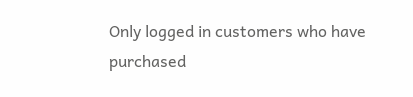Only logged in customers who have purchased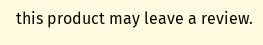this product may leave a review.